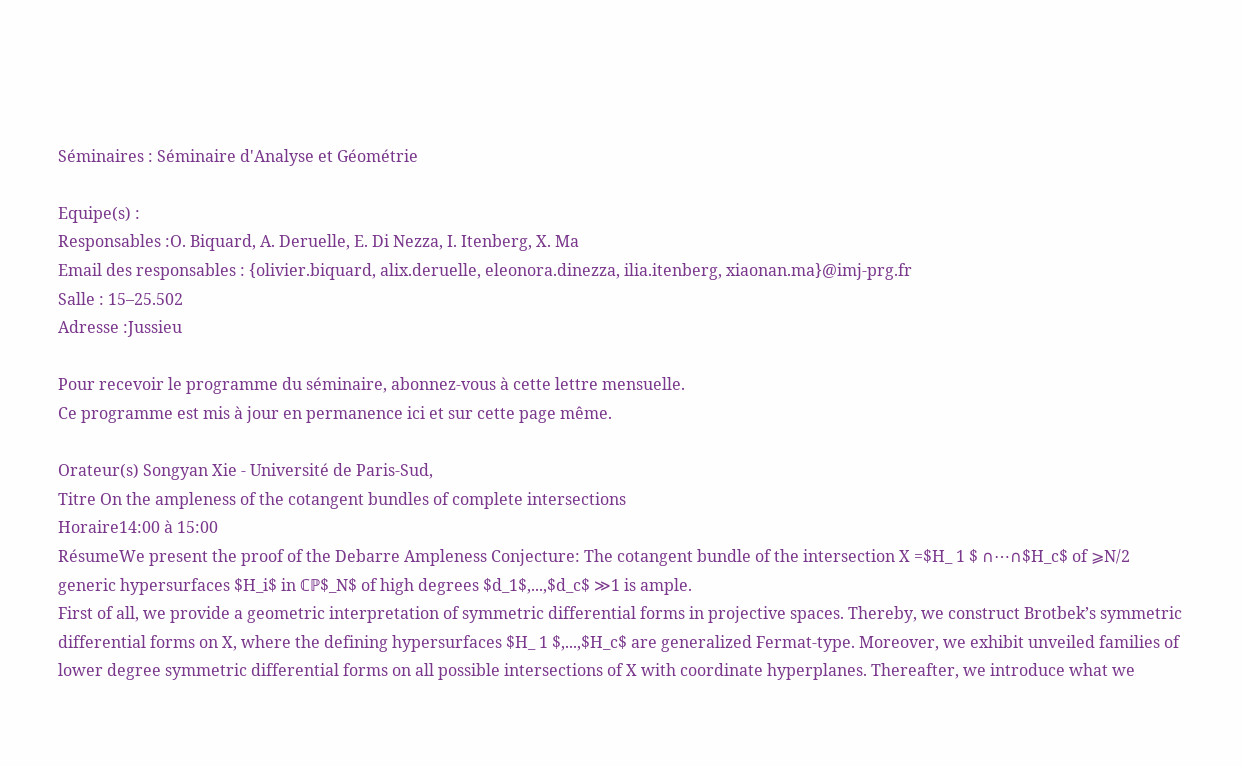Séminaires : Séminaire d'Analyse et Géométrie

Equipe(s) :
Responsables :O. Biquard, A. Deruelle, E. Di Nezza, I. Itenberg, X. Ma
Email des responsables : {olivier.biquard, alix.deruelle, eleonora.dinezza, ilia.itenberg, xiaonan.ma}@imj-prg.fr
Salle : 15–25.502
Adresse :Jussieu

Pour recevoir le programme du séminaire, abonnez-vous à cette lettre mensuelle.
Ce programme est mis à jour en permanence ici et sur cette page même.

Orateur(s) Songyan Xie - Université de Paris-Sud,
Titre On the ampleness of the cotangent bundles of complete intersections
Horaire14:00 à 15:00
RésumeWe present the proof of the Debarre Ampleness Conjecture: The cotangent bundle of the intersection X =$H_ 1 $ ∩⋯∩$H_c$ of ⩾N/2 generic hypersurfaces $H_i$ in ℂℙ$_N$ of high degrees $d_1$,...,$d_c$ ≫1 is ample.
First of all, we provide a geometric interpretation of symmetric differential forms in projective spaces. Thereby, we construct Brotbek’s symmetric differential forms on X, where the defining hypersurfaces $H_ 1 $,...,$H_c$ are generalized Fermat-type. Moreover, we exhibit unveiled families of lower degree symmetric differential forms on all possible intersections of X with coordinate hyperplanes. Thereafter, we introduce what we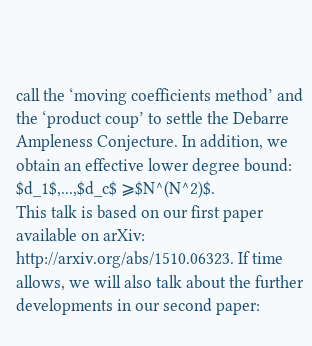call the ‘moving coefficients method’ and the ‘product coup’ to settle the Debarre Ampleness Conjecture. In addition, we obtain an effective lower degree bound: $d_1$,...,$d_c$ ⩾$N^(N^2)$.
This talk is based on our first paper available on arXiv: http://arxiv.org/abs/1510.06323. If time allows, we will also talk about the further developments in our second paper: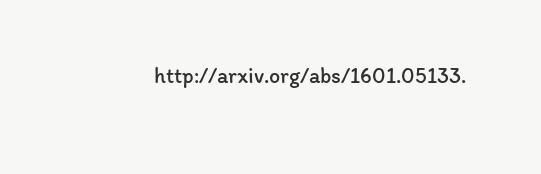http://arxiv.org/abs/1601.05133.